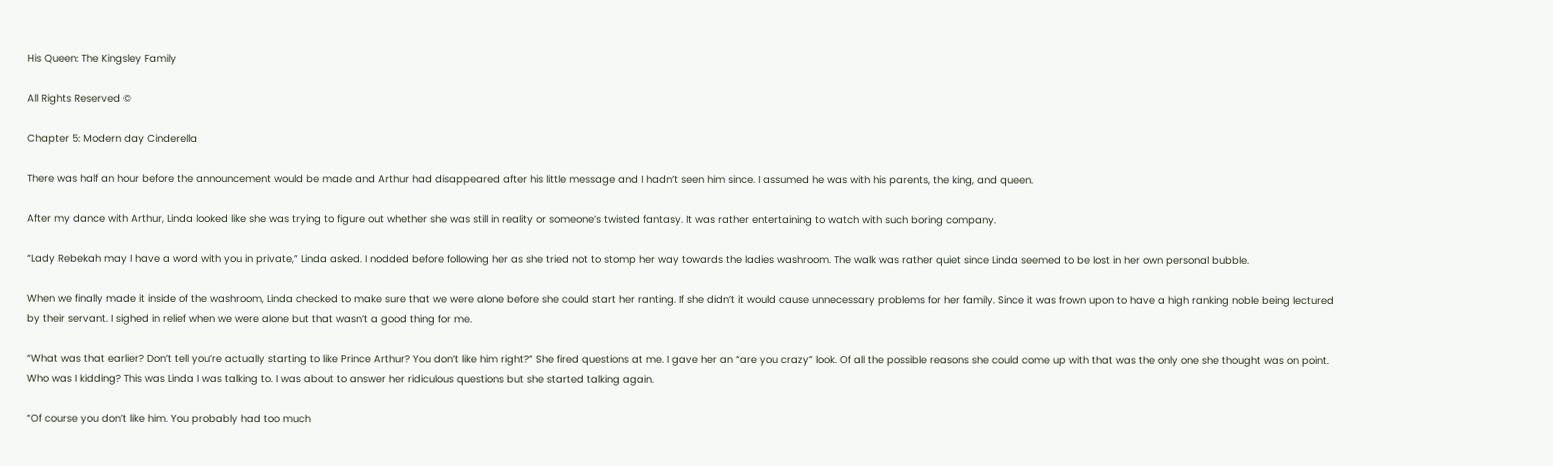His Queen: The Kingsley Family

All Rights Reserved ©

Chapter 5: Modern day Cinderella

There was half an hour before the announcement would be made and Arthur had disappeared after his little message and I hadn’t seen him since. I assumed he was with his parents, the king, and queen.

After my dance with Arthur, Linda looked like she was trying to figure out whether she was still in reality or someone’s twisted fantasy. It was rather entertaining to watch with such boring company.

“Lady Rebekah may I have a word with you in private,” Linda asked. I nodded before following her as she tried not to stomp her way towards the ladies washroom. The walk was rather quiet since Linda seemed to be lost in her own personal bubble.

When we finally made it inside of the washroom, Linda checked to make sure that we were alone before she could start her ranting. If she didn’t it would cause unnecessary problems for her family. Since it was frown upon to have a high ranking noble being lectured by their servant. I sighed in relief when we were alone but that wasn’t a good thing for me.

“What was that earlier? Don’t tell you’re actually starting to like Prince Arthur? You don’t like him right?” She fired questions at me. I gave her an “are you crazy” look. Of all the possible reasons she could come up with that was the only one she thought was on point. Who was I kidding? This was Linda I was talking to. I was about to answer her ridiculous questions but she started talking again.

“Of course you don’t like him. You probably had too much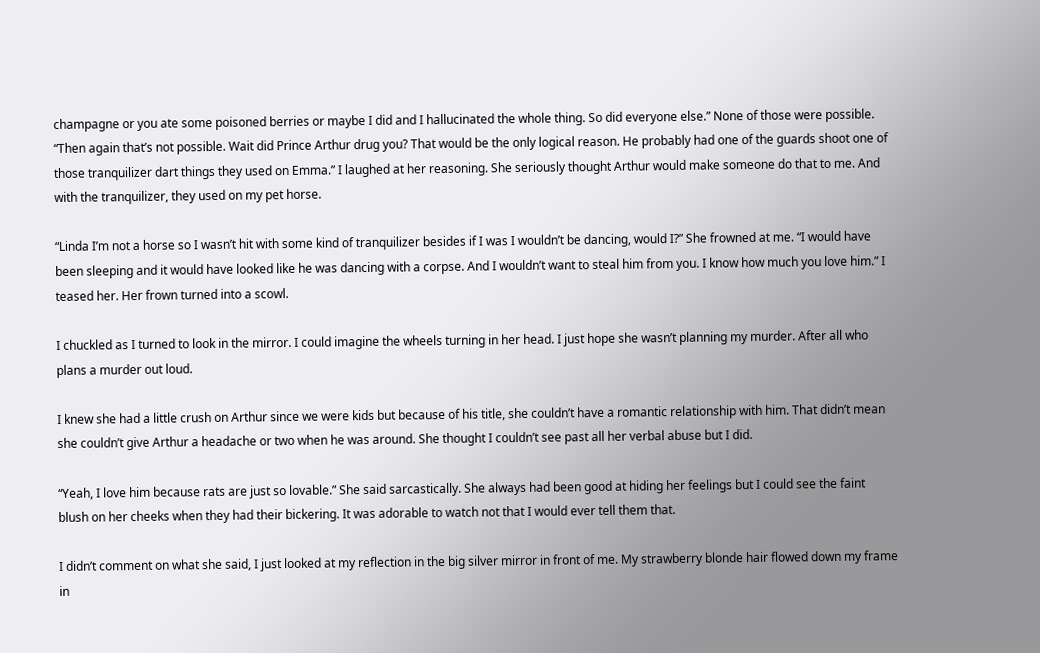champagne or you ate some poisoned berries or maybe I did and I hallucinated the whole thing. So did everyone else.” None of those were possible. “Then again that’s not possible. Wait did Prince Arthur drug you? That would be the only logical reason. He probably had one of the guards shoot one of those tranquilizer dart things they used on Emma.” I laughed at her reasoning. She seriously thought Arthur would make someone do that to me. And with the tranquilizer, they used on my pet horse.

“Linda I’m not a horse so I wasn’t hit with some kind of tranquilizer besides if I was I wouldn’t be dancing, would I?” She frowned at me. “I would have been sleeping and it would have looked like he was dancing with a corpse. And I wouldn’t want to steal him from you. I know how much you love him.” I teased her. Her frown turned into a scowl.

I chuckled as I turned to look in the mirror. I could imagine the wheels turning in her head. I just hope she wasn’t planning my murder. After all who plans a murder out loud.

I knew she had a little crush on Arthur since we were kids but because of his title, she couldn’t have a romantic relationship with him. That didn’t mean she couldn’t give Arthur a headache or two when he was around. She thought I couldn’t see past all her verbal abuse but I did.

“Yeah, I love him because rats are just so lovable.” She said sarcastically. She always had been good at hiding her feelings but I could see the faint blush on her cheeks when they had their bickering. It was adorable to watch not that I would ever tell them that.

I didn’t comment on what she said, I just looked at my reflection in the big silver mirror in front of me. My strawberry blonde hair flowed down my frame in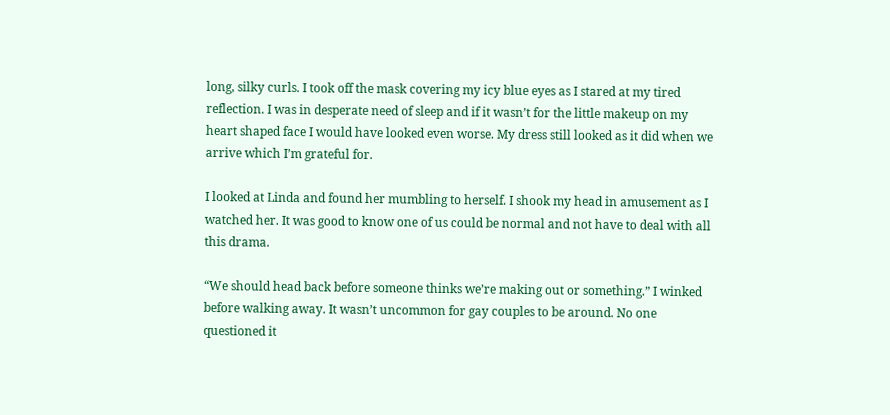long, silky curls. I took off the mask covering my icy blue eyes as I stared at my tired reflection. I was in desperate need of sleep and if it wasn’t for the little makeup on my heart shaped face I would have looked even worse. My dress still looked as it did when we arrive which I’m grateful for.

I looked at Linda and found her mumbling to herself. I shook my head in amusement as I watched her. It was good to know one of us could be normal and not have to deal with all this drama.

“We should head back before someone thinks we’re making out or something.” I winked before walking away. It wasn’t uncommon for gay couples to be around. No one questioned it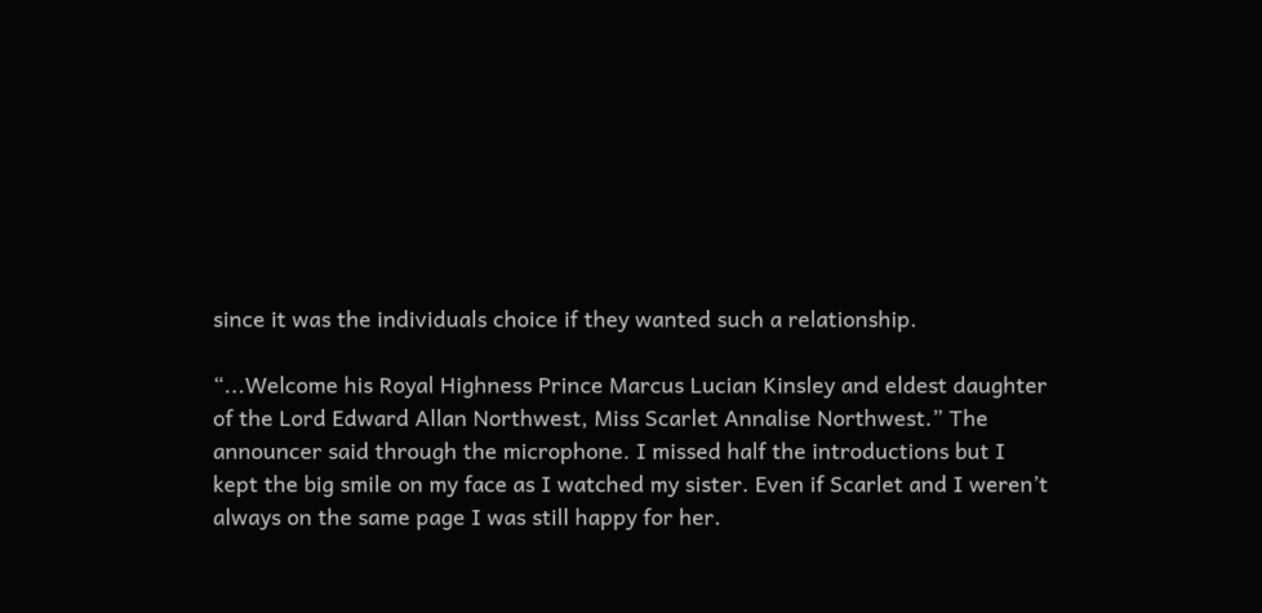since it was the individuals choice if they wanted such a relationship.

“...Welcome his Royal Highness Prince Marcus Lucian Kinsley and eldest daughter of the Lord Edward Allan Northwest, Miss Scarlet Annalise Northwest.” The announcer said through the microphone. I missed half the introductions but I kept the big smile on my face as I watched my sister. Even if Scarlet and I weren’t always on the same page I was still happy for her.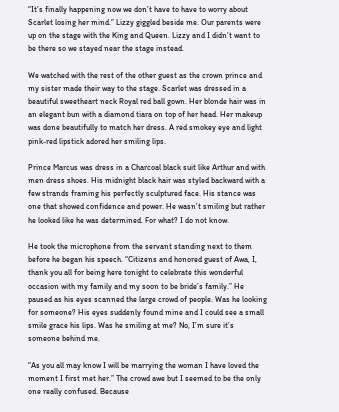“It’s finally happening now we don’t have to have to worry about Scarlet losing her mind.” Lizzy giggled beside me. Our parents were up on the stage with the King and Queen. Lizzy and I didn’t want to be there so we stayed near the stage instead.

We watched with the rest of the other guest as the crown prince and my sister made their way to the stage. Scarlet was dressed in a beautiful sweetheart neck Royal red ball gown. Her blonde hair was in an elegant bun with a diamond tiara on top of her head. Her makeup was done beautifully to match her dress. A red smokey eye and light pink-red lipstick adored her smiling lips.

Prince Marcus was dress in a Charcoal black suit like Arthur and with men dress shoes. His midnight black hair was styled backward with a few strands framing his perfectly sculptured face. His stance was one that showed confidence and power. He wasn’t smiling but rather he looked like he was determined. For what? I do not know.

He took the microphone from the servant standing next to them before he began his speech. “Citizens and honored guest of Awa, I, thank you all for being here tonight to celebrate this wonderful occasion with my family and my soon to be bride’s family.” He paused as his eyes scanned the large crowd of people. Was he looking for someone? His eyes suddenly found mine and I could see a small smile grace his lips. Was he smiling at me? No, I’m sure it’s someone behind me.

“As you all may know I will be marrying the woman I have loved the moment I first met her.” The crowd awe but I seemed to be the only one really confused. Because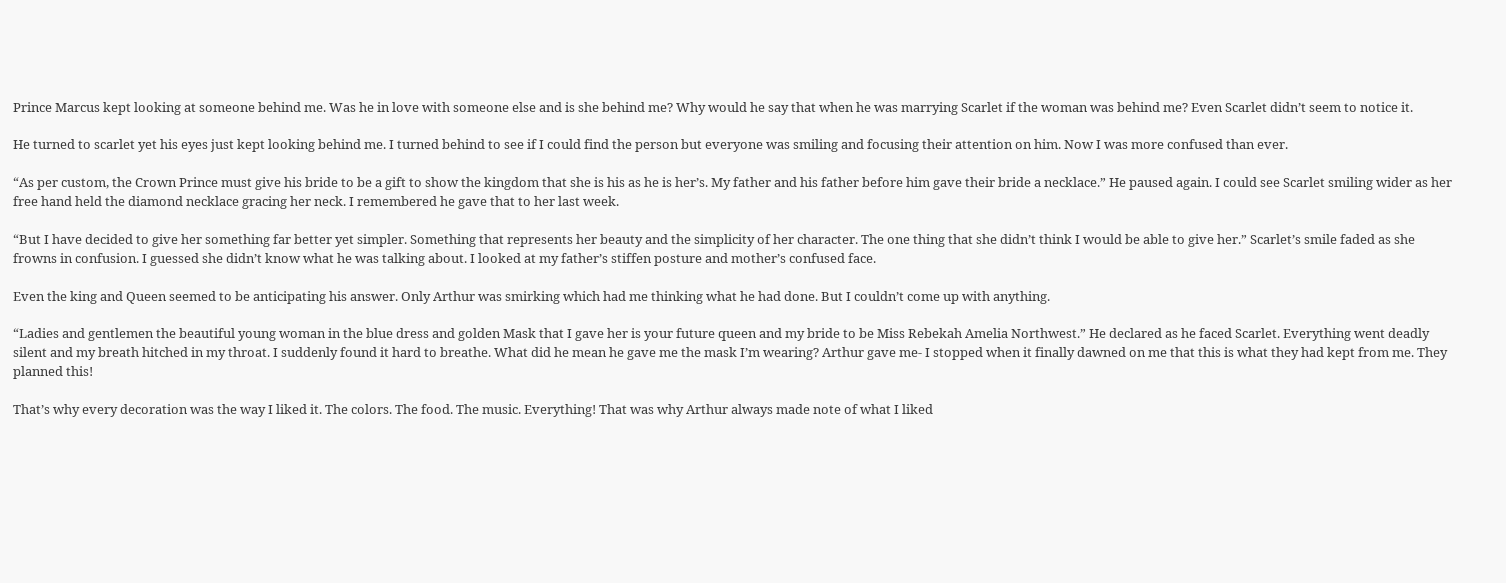Prince Marcus kept looking at someone behind me. Was he in love with someone else and is she behind me? Why would he say that when he was marrying Scarlet if the woman was behind me? Even Scarlet didn’t seem to notice it.

He turned to scarlet yet his eyes just kept looking behind me. I turned behind to see if I could find the person but everyone was smiling and focusing their attention on him. Now I was more confused than ever.

“As per custom, the Crown Prince must give his bride to be a gift to show the kingdom that she is his as he is her’s. My father and his father before him gave their bride a necklace.” He paused again. I could see Scarlet smiling wider as her free hand held the diamond necklace gracing her neck. I remembered he gave that to her last week.

“But I have decided to give her something far better yet simpler. Something that represents her beauty and the simplicity of her character. The one thing that she didn’t think I would be able to give her.” Scarlet’s smile faded as she frowns in confusion. I guessed she didn’t know what he was talking about. I looked at my father’s stiffen posture and mother’s confused face.

Even the king and Queen seemed to be anticipating his answer. Only Arthur was smirking which had me thinking what he had done. But I couldn’t come up with anything.

“Ladies and gentlemen the beautiful young woman in the blue dress and golden Mask that I gave her is your future queen and my bride to be Miss Rebekah Amelia Northwest.” He declared as he faced Scarlet. Everything went deadly silent and my breath hitched in my throat. I suddenly found it hard to breathe. What did he mean he gave me the mask I’m wearing? Arthur gave me- I stopped when it finally dawned on me that this is what they had kept from me. They planned this!

That’s why every decoration was the way I liked it. The colors. The food. The music. Everything! That was why Arthur always made note of what I liked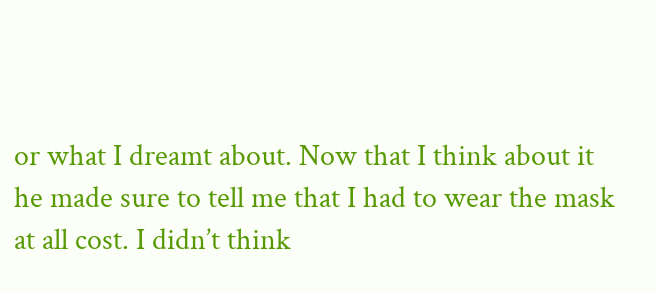or what I dreamt about. Now that I think about it he made sure to tell me that I had to wear the mask at all cost. I didn’t think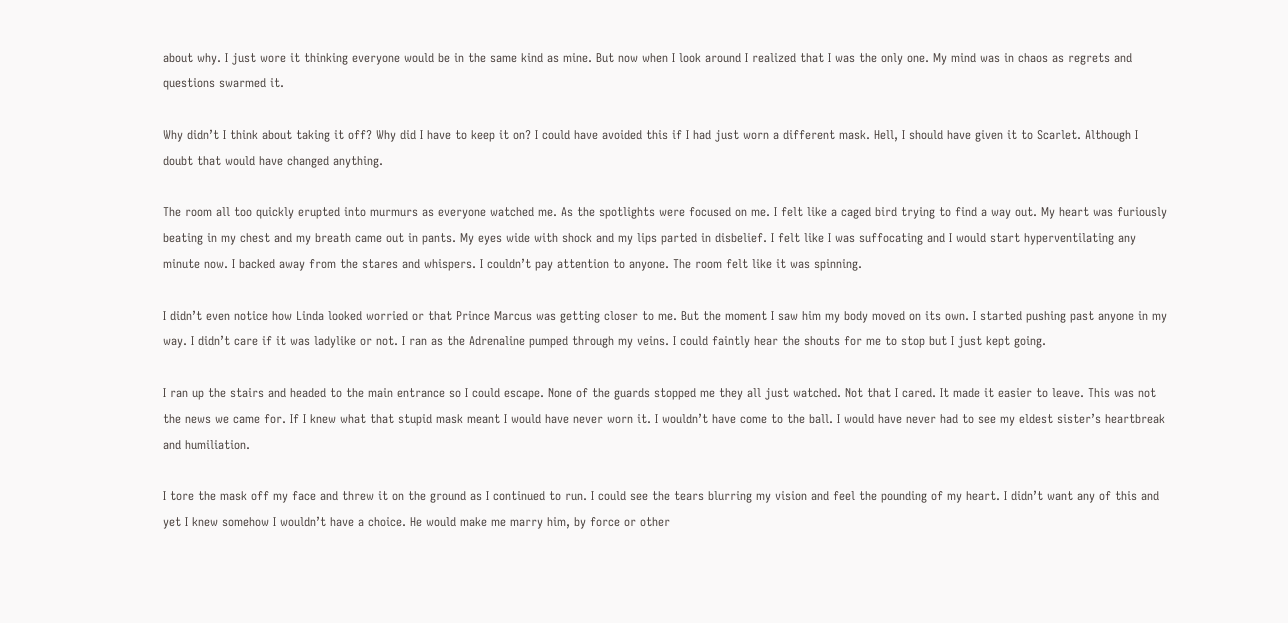about why. I just wore it thinking everyone would be in the same kind as mine. But now when I look around I realized that I was the only one. My mind was in chaos as regrets and questions swarmed it.

Why didn’t I think about taking it off? Why did I have to keep it on? I could have avoided this if I had just worn a different mask. Hell, I should have given it to Scarlet. Although I doubt that would have changed anything.

The room all too quickly erupted into murmurs as everyone watched me. As the spotlights were focused on me. I felt like a caged bird trying to find a way out. My heart was furiously beating in my chest and my breath came out in pants. My eyes wide with shock and my lips parted in disbelief. I felt like I was suffocating and I would start hyperventilating any minute now. I backed away from the stares and whispers. I couldn’t pay attention to anyone. The room felt like it was spinning.

I didn’t even notice how Linda looked worried or that Prince Marcus was getting closer to me. But the moment I saw him my body moved on its own. I started pushing past anyone in my way. I didn’t care if it was ladylike or not. I ran as the Adrenaline pumped through my veins. I could faintly hear the shouts for me to stop but I just kept going.

I ran up the stairs and headed to the main entrance so I could escape. None of the guards stopped me they all just watched. Not that I cared. It made it easier to leave. This was not the news we came for. If I knew what that stupid mask meant I would have never worn it. I wouldn’t have come to the ball. I would have never had to see my eldest sister’s heartbreak and humiliation.

I tore the mask off my face and threw it on the ground as I continued to run. I could see the tears blurring my vision and feel the pounding of my heart. I didn’t want any of this and yet I knew somehow I wouldn’t have a choice. He would make me marry him, by force or other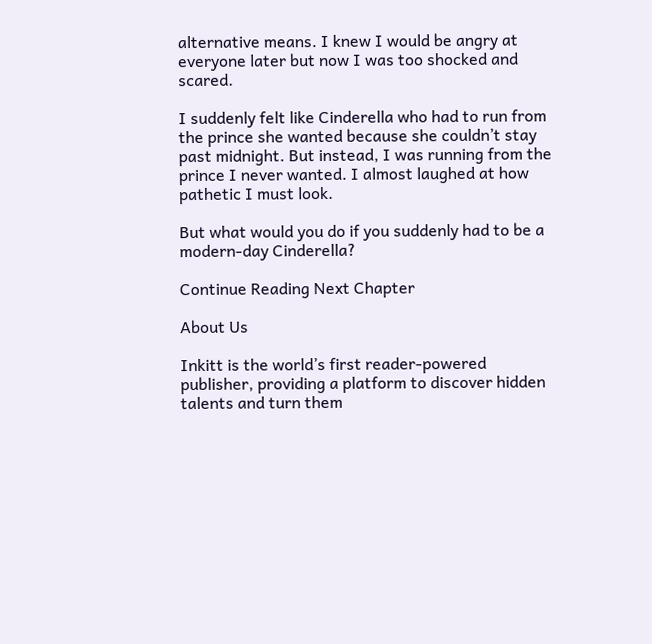alternative means. I knew I would be angry at everyone later but now I was too shocked and scared.

I suddenly felt like Cinderella who had to run from the prince she wanted because she couldn’t stay past midnight. But instead, I was running from the prince I never wanted. I almost laughed at how pathetic I must look.

But what would you do if you suddenly had to be a modern-day Cinderella?

Continue Reading Next Chapter

About Us

Inkitt is the world’s first reader-powered publisher, providing a platform to discover hidden talents and turn them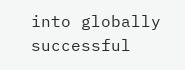into globally successful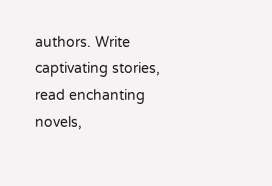authors. Write captivating stories, read enchanting novels,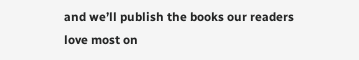and we’ll publish the books our readers love most on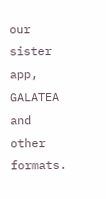our sister app, GALATEA and other formats.